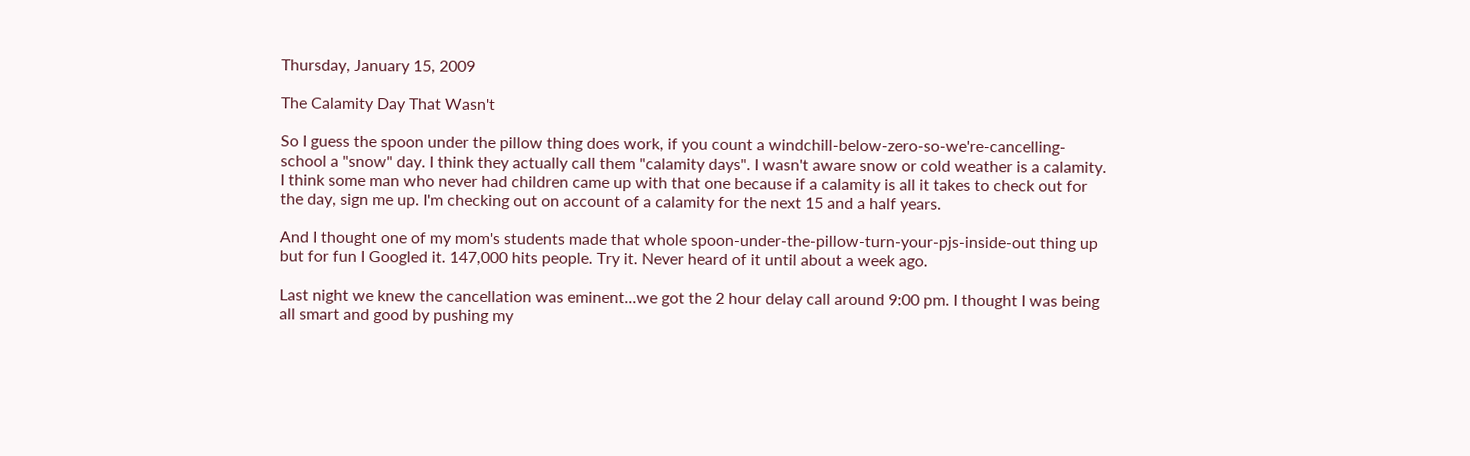Thursday, January 15, 2009

The Calamity Day That Wasn't

So I guess the spoon under the pillow thing does work, if you count a windchill-below-zero-so-we're-cancelling-school a "snow" day. I think they actually call them "calamity days". I wasn't aware snow or cold weather is a calamity. I think some man who never had children came up with that one because if a calamity is all it takes to check out for the day, sign me up. I'm checking out on account of a calamity for the next 15 and a half years.

And I thought one of my mom's students made that whole spoon-under-the-pillow-turn-your-pjs-inside-out thing up but for fun I Googled it. 147,000 hits people. Try it. Never heard of it until about a week ago.

Last night we knew the cancellation was eminent...we got the 2 hour delay call around 9:00 pm. I thought I was being all smart and good by pushing my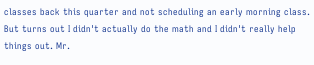classes back this quarter and not scheduling an early morning class. But turns out I didn't actually do the math and I didn't really help things out. Mr.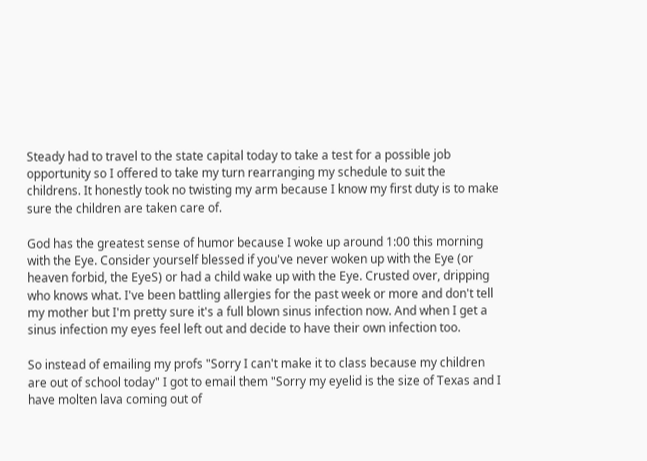Steady had to travel to the state capital today to take a test for a possible job opportunity so I offered to take my turn rearranging my schedule to suit the childrens. It honestly took no twisting my arm because I know my first duty is to make sure the children are taken care of.

God has the greatest sense of humor because I woke up around 1:00 this morning with the Eye. Consider yourself blessed if you've never woken up with the Eye (or heaven forbid, the EyeS) or had a child wake up with the Eye. Crusted over, dripping who knows what. I've been battling allergies for the past week or more and don't tell my mother but I'm pretty sure it's a full blown sinus infection now. And when I get a sinus infection my eyes feel left out and decide to have their own infection too.

So instead of emailing my profs "Sorry I can't make it to class because my children are out of school today" I got to email them "Sorry my eyelid is the size of Texas and I have molten lava coming out of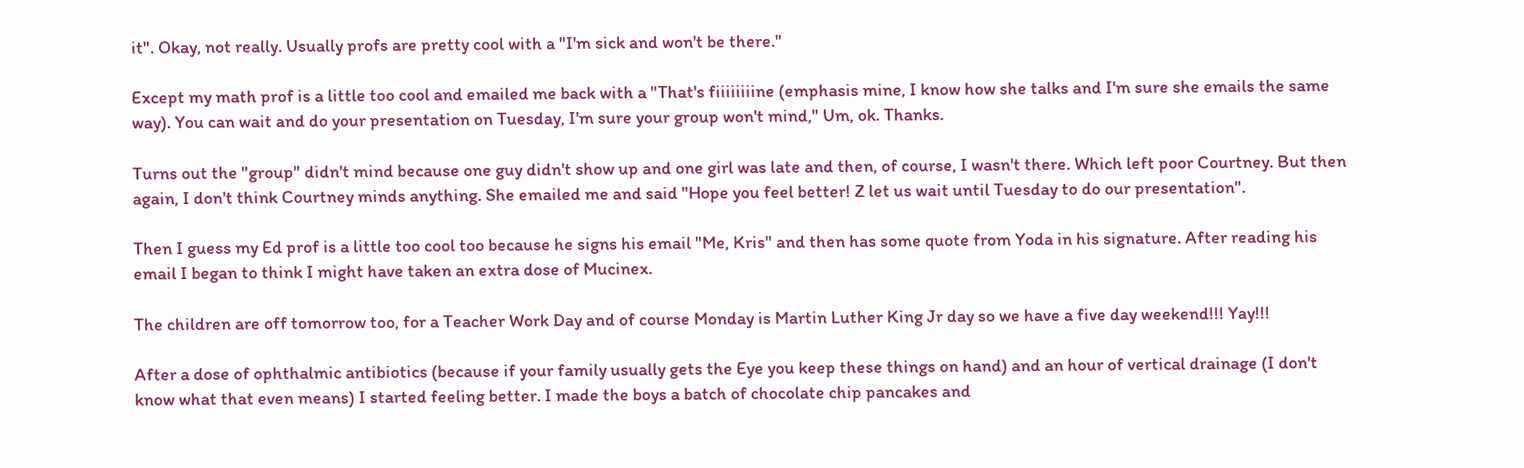it". Okay, not really. Usually profs are pretty cool with a "I'm sick and won't be there."

Except my math prof is a little too cool and emailed me back with a "That's fiiiiiiiine (emphasis mine, I know how she talks and I'm sure she emails the same way). You can wait and do your presentation on Tuesday, I'm sure your group won't mind," Um, ok. Thanks.

Turns out the "group" didn't mind because one guy didn't show up and one girl was late and then, of course, I wasn't there. Which left poor Courtney. But then again, I don't think Courtney minds anything. She emailed me and said "Hope you feel better! Z let us wait until Tuesday to do our presentation".

Then I guess my Ed prof is a little too cool too because he signs his email "Me, Kris" and then has some quote from Yoda in his signature. After reading his email I began to think I might have taken an extra dose of Mucinex.

The children are off tomorrow too, for a Teacher Work Day and of course Monday is Martin Luther King Jr day so we have a five day weekend!!! Yay!!!

After a dose of ophthalmic antibiotics (because if your family usually gets the Eye you keep these things on hand) and an hour of vertical drainage (I don't know what that even means) I started feeling better. I made the boys a batch of chocolate chip pancakes and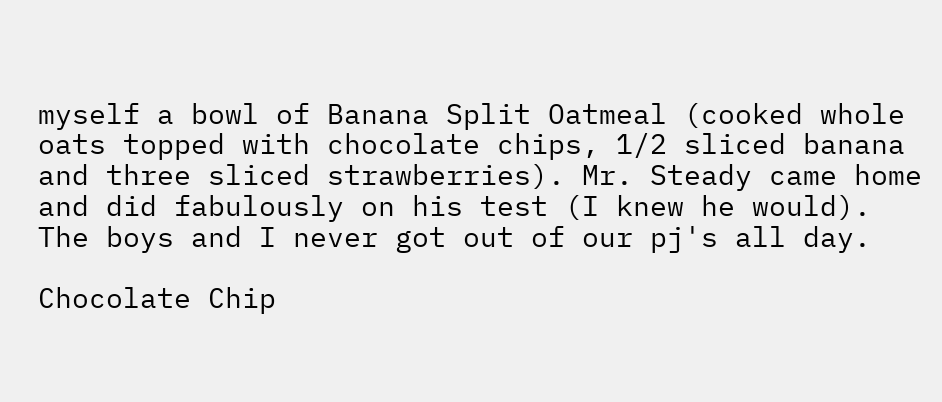myself a bowl of Banana Split Oatmeal (cooked whole oats topped with chocolate chips, 1/2 sliced banana and three sliced strawberries). Mr. Steady came home and did fabulously on his test (I knew he would). The boys and I never got out of our pj's all day.

Chocolate Chip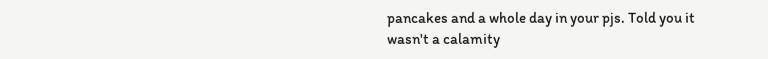pancakes and a whole day in your pjs. Told you it wasn't a calamity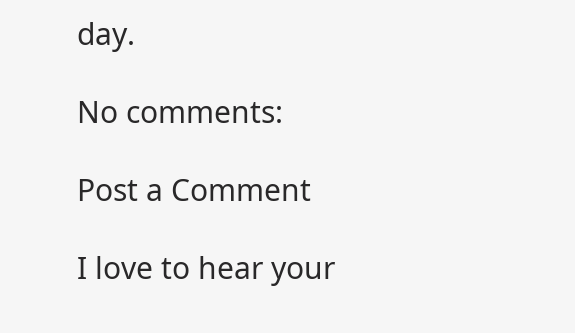day.

No comments:

Post a Comment

I love to hear your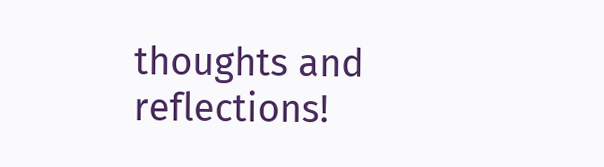thoughts and reflections!